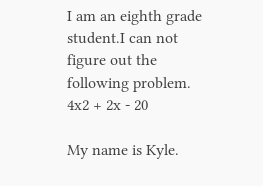I am an eighth grade student.I can not figure out the following problem. 4x2 + 2x - 20

My name is Kyle.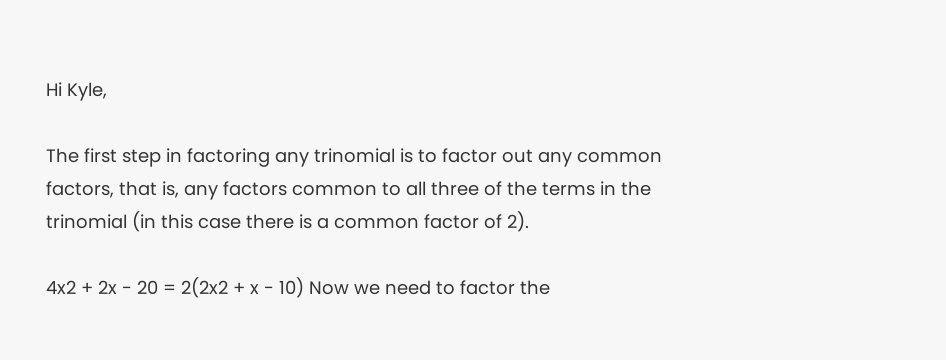Hi Kyle,

The first step in factoring any trinomial is to factor out any common factors, that is, any factors common to all three of the terms in the trinomial (in this case there is a common factor of 2).

4x2 + 2x - 20 = 2(2x2 + x - 10) Now we need to factor the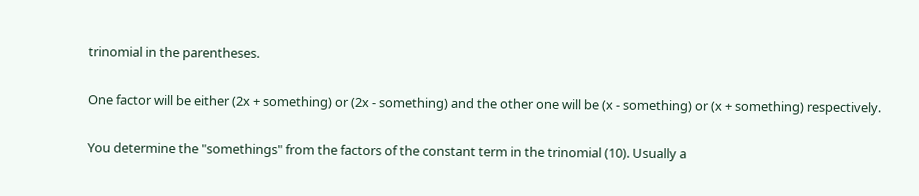trinomial in the parentheses.

One factor will be either (2x + something) or (2x - something) and the other one will be (x - something) or (x + something) respectively.

You determine the "somethings" from the factors of the constant term in the trinomial (10). Usually a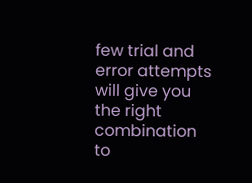few trial and error attempts will give you the right combination to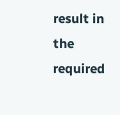result in the required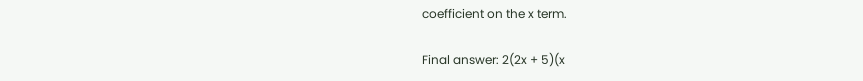coefficient on the x term.

Final answer: 2(2x + 5)(x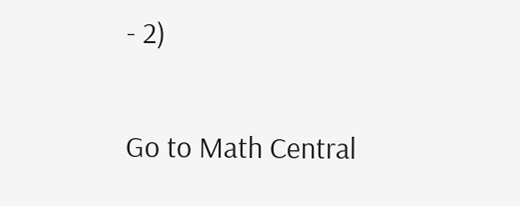- 2)

Go to Math Central